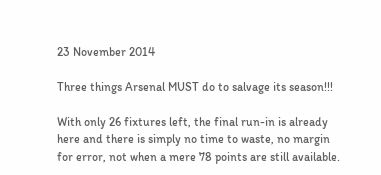23 November 2014

Three things Arsenal MUST do to salvage its season!!!

With only 26 fixtures left, the final run-in is already here and there is simply no time to waste, no margin for error, not when a mere 78 points are still available.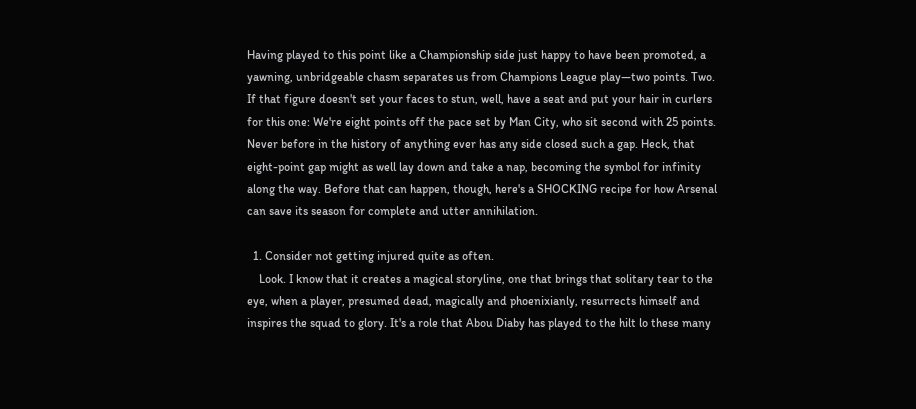Having played to this point like a Championship side just happy to have been promoted, a yawning, unbridgeable chasm separates us from Champions League play—two points. Two. If that figure doesn't set your faces to stun, well, have a seat and put your hair in curlers for this one: We're eight points off the pace set by Man City, who sit second with 25 points. Never before in the history of anything ever has any side closed such a gap. Heck, that eight-point gap might as well lay down and take a nap, becoming the symbol for infinity along the way. Before that can happen, though, here's a SHOCKING recipe for how Arsenal can save its season for complete and utter annihilation.

  1. Consider not getting injured quite as often.
    Look. I know that it creates a magical storyline, one that brings that solitary tear to the eye, when a player, presumed dead, magically and phoenixianly, resurrects himself and inspires the squad to glory. It's a role that Abou Diaby has played to the hilt lo these many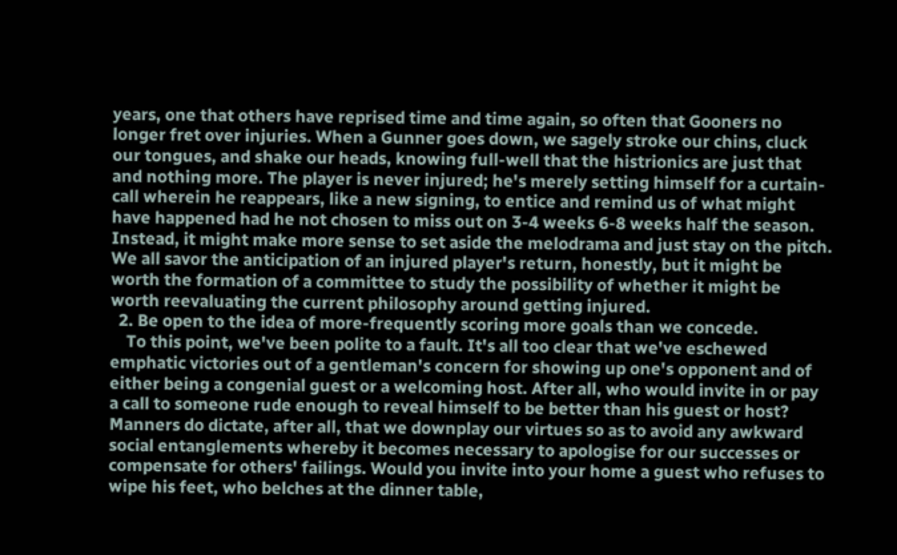years, one that others have reprised time and time again, so often that Gooners no longer fret over injuries. When a Gunner goes down, we sagely stroke our chins, cluck our tongues, and shake our heads, knowing full-well that the histrionics are just that and nothing more. The player is never injured; he's merely setting himself for a curtain-call wherein he reappears, like a new signing, to entice and remind us of what might have happened had he not chosen to miss out on 3-4 weeks 6-8 weeks half the season. Instead, it might make more sense to set aside the melodrama and just stay on the pitch. We all savor the anticipation of an injured player's return, honestly, but it might be worth the formation of a committee to study the possibility of whether it might be worth reevaluating the current philosophy around getting injured.
  2. Be open to the idea of more-frequently scoring more goals than we concede.
    To this point, we've been polite to a fault. It's all too clear that we've eschewed emphatic victories out of a gentleman's concern for showing up one's opponent and of either being a congenial guest or a welcoming host. After all, who would invite in or pay a call to someone rude enough to reveal himself to be better than his guest or host? Manners do dictate, after all, that we downplay our virtues so as to avoid any awkward social entanglements whereby it becomes necessary to apologise for our successes or compensate for others' failings. Would you invite into your home a guest who refuses to wipe his feet, who belches at the dinner table,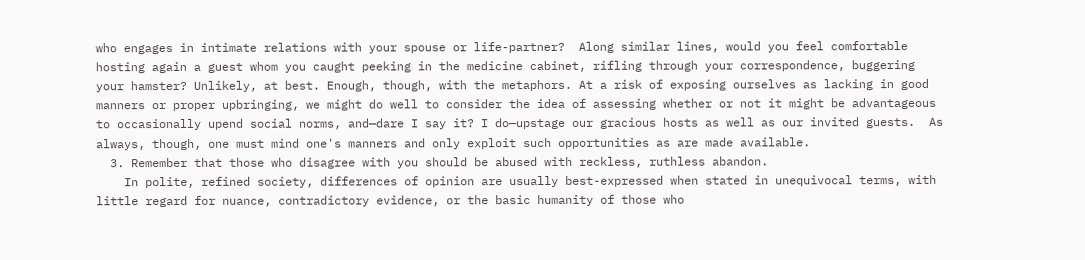who engages in intimate relations with your spouse or life-partner?  Along similar lines, would you feel comfortable hosting again a guest whom you caught peeking in the medicine cabinet, rifling through your correspondence, buggering your hamster? Unlikely, at best. Enough, though, with the metaphors. At a risk of exposing ourselves as lacking in good manners or proper upbringing, we might do well to consider the idea of assessing whether or not it might be advantageous to occasionally upend social norms, and—dare I say it? I do—upstage our gracious hosts as well as our invited guests.  As always, though, one must mind one's manners and only exploit such opportunities as are made available.
  3. Remember that those who disagree with you should be abused with reckless, ruthless abandon.
    In polite, refined society, differences of opinion are usually best-expressed when stated in unequivocal terms, with little regard for nuance, contradictory evidence, or the basic humanity of those who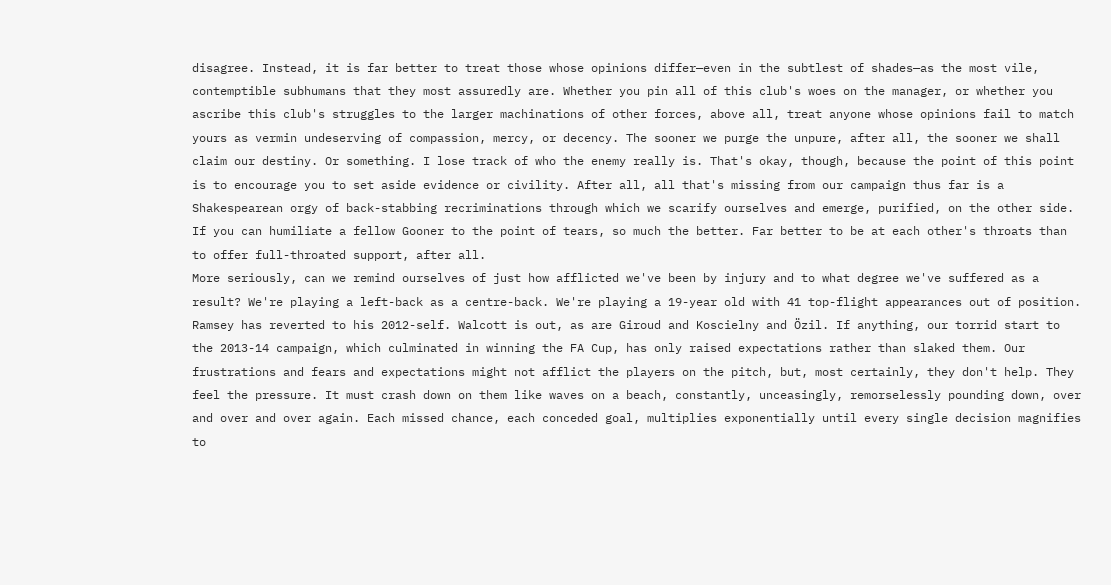disagree. Instead, it is far better to treat those whose opinions differ—even in the subtlest of shades—as the most vile, contemptible subhumans that they most assuredly are. Whether you pin all of this club's woes on the manager, or whether you ascribe this club's struggles to the larger machinations of other forces, above all, treat anyone whose opinions fail to match yours as vermin undeserving of compassion, mercy, or decency. The sooner we purge the unpure, after all, the sooner we shall claim our destiny. Or something. I lose track of who the enemy really is. That's okay, though, because the point of this point is to encourage you to set aside evidence or civility. After all, all that's missing from our campaign thus far is a Shakespearean orgy of back-stabbing recriminations through which we scarify ourselves and emerge, purified, on the other side. If you can humiliate a fellow Gooner to the point of tears, so much the better. Far better to be at each other's throats than to offer full-throated support, after all.
More seriously, can we remind ourselves of just how afflicted we've been by injury and to what degree we've suffered as a result? We're playing a left-back as a centre-back. We're playing a 19-year old with 41 top-flight appearances out of position. Ramsey has reverted to his 2012-self. Walcott is out, as are Giroud and Koscielny and Özil. If anything, our torrid start to the 2013-14 campaign, which culminated in winning the FA Cup, has only raised expectations rather than slaked them. Our frustrations and fears and expectations might not afflict the players on the pitch, but, most certainly, they don't help. They feel the pressure. It must crash down on them like waves on a beach, constantly, unceasingly, remorselessly pounding down, over and over and over again. Each missed chance, each conceded goal, multiplies exponentially until every single decision magnifies to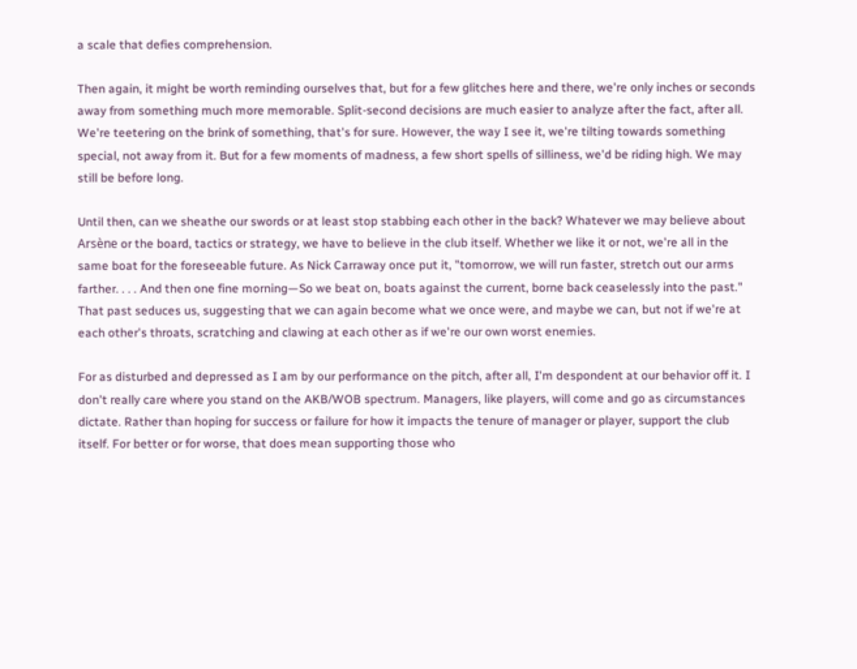a scale that defies comprehension.

Then again, it might be worth reminding ourselves that, but for a few glitches here and there, we're only inches or seconds away from something much more memorable. Split-second decisions are much easier to analyze after the fact, after all. We're teetering on the brink of something, that's for sure. However, the way I see it, we're tilting towards something special, not away from it. But for a few moments of madness, a few short spells of silliness, we'd be riding high. We may still be before long.

Until then, can we sheathe our swords or at least stop stabbing each other in the back? Whatever we may believe about Arsène or the board, tactics or strategy, we have to believe in the club itself. Whether we like it or not, we're all in the same boat for the foreseeable future. As Nick Carraway once put it, "tomorrow, we will run faster, stretch out our arms farther. . . . And then one fine morning—So we beat on, boats against the current, borne back ceaselessly into the past." That past seduces us, suggesting that we can again become what we once were, and maybe we can, but not if we're at each other's throats, scratching and clawing at each other as if we're our own worst enemies.

For as disturbed and depressed as I am by our performance on the pitch, after all, I'm despondent at our behavior off it. I don't really care where you stand on the AKB/WOB spectrum. Managers, like players, will come and go as circumstances dictate. Rather than hoping for success or failure for how it impacts the tenure of manager or player, support the club itself. For better or for worse, that does mean supporting those who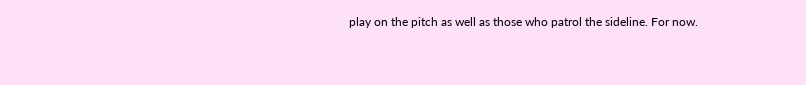play on the pitch as well as those who patrol the sideline. For now.